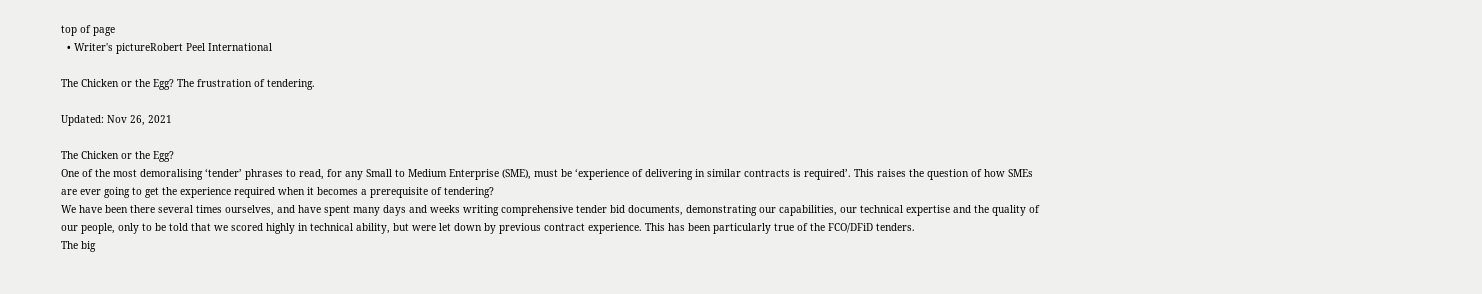top of page
  • Writer's pictureRobert Peel International

The Chicken or the Egg? The frustration of tendering.

Updated: Nov 26, 2021

The Chicken or the Egg?
One of the most demoralising ‘tender’ phrases to read, for any Small to Medium Enterprise (SME), must be ‘experience of delivering in similar contracts is required’. This raises the question of how SMEs are ever going to get the experience required when it becomes a prerequisite of tendering?
We have been there several times ourselves, and have spent many days and weeks writing comprehensive tender bid documents, demonstrating our capabilities, our technical expertise and the quality of our people, only to be told that we scored highly in technical ability, but were let down by previous contract experience. This has been particularly true of the FCO/DFiD tenders.
The big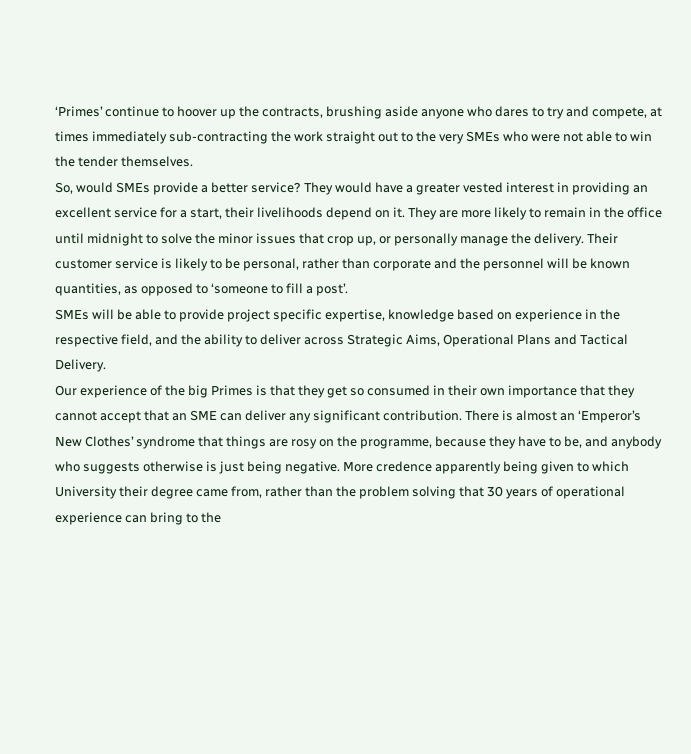‘Primes’ continue to hoover up the contracts, brushing aside anyone who dares to try and compete, at times immediately sub-contracting the work straight out to the very SMEs who were not able to win the tender themselves.
So, would SMEs provide a better service? They would have a greater vested interest in providing an excellent service for a start, their livelihoods depend on it. They are more likely to remain in the office until midnight to solve the minor issues that crop up, or personally manage the delivery. Their customer service is likely to be personal, rather than corporate and the personnel will be known quantities, as opposed to ‘someone to fill a post’.
SMEs will be able to provide project specific expertise, knowledge based on experience in the respective field, and the ability to deliver across Strategic Aims, Operational Plans and Tactical Delivery.
Our experience of the big Primes is that they get so consumed in their own importance that they cannot accept that an SME can deliver any significant contribution. There is almost an ‘Emperor’s New Clothes’ syndrome that things are rosy on the programme, because they have to be, and anybody who suggests otherwise is just being negative. More credence apparently being given to which University their degree came from, rather than the problem solving that 30 years of operational experience can bring to the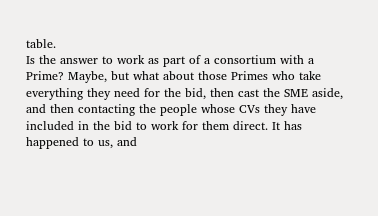table.
Is the answer to work as part of a consortium with a Prime? Maybe, but what about those Primes who take everything they need for the bid, then cast the SME aside, and then contacting the people whose CVs they have included in the bid to work for them direct. It has happened to us, and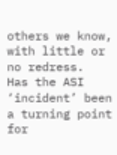others we know, with little or no redress.
Has the ASI ‘incident’ been a turning point for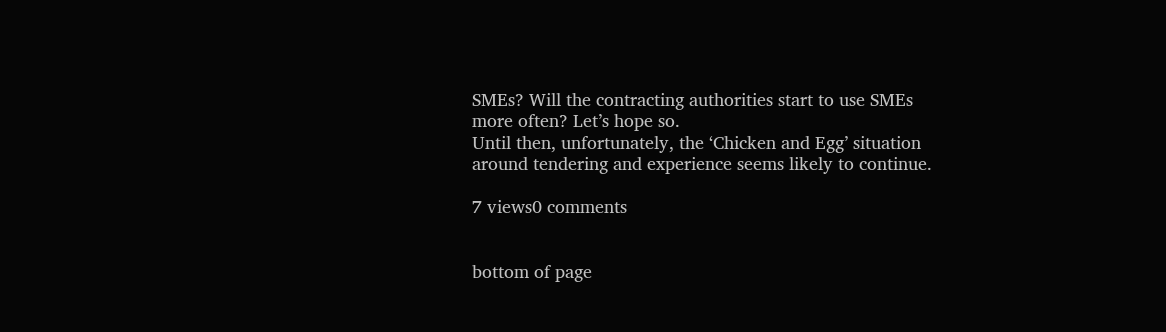SMEs? Will the contracting authorities start to use SMEs more often? Let’s hope so.
Until then, unfortunately, the ‘Chicken and Egg’ situation around tendering and experience seems likely to continue.

7 views0 comments


bottom of page